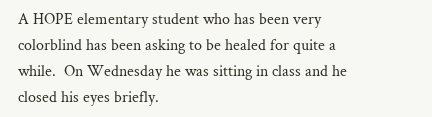A HOPE elementary student who has been very colorblind has been asking to be healed for quite a while.  On Wednesday he was sitting in class and he closed his eyes briefly.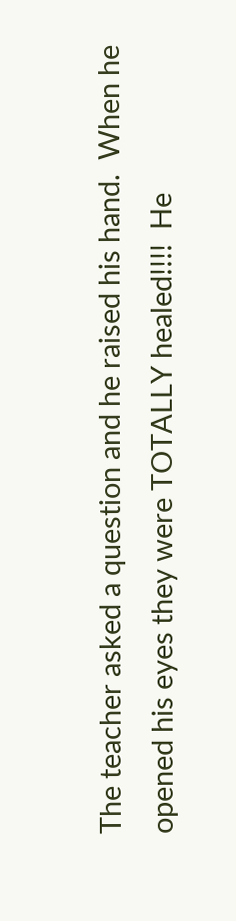The teacher asked a question and he raised his hand.  When he opened his eyes they were TOTALLY healed!!!!  He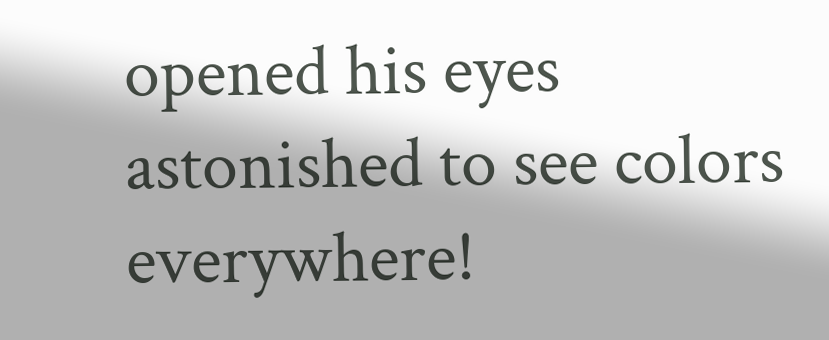opened his eyes astonished to see colors everywhere!